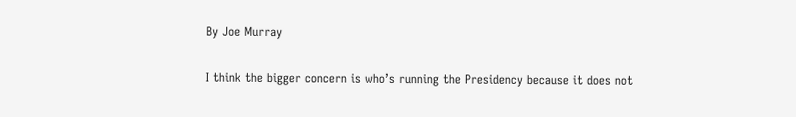By Joe Murray

I think the bigger concern is who’s running the Presidency because it does not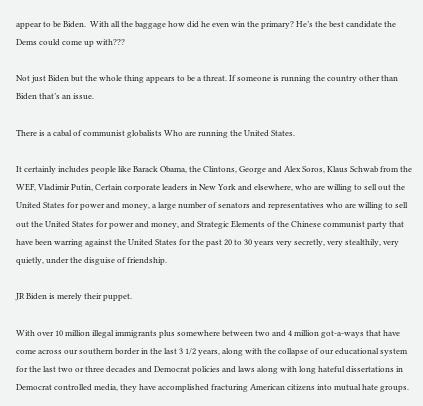appear to be Biden.  With all the baggage how did he even win the primary? He’s the best candidate the Dems could come up with???

Not just Biden but the whole thing appears to be a threat. If someone is running the country other than Biden that’s an issue.

There is a cabal of communist globalists Who are running the United States.

It certainly includes people like Barack Obama, the Clintons, George and Alex Soros, Klaus Schwab from the WEF, Vladimir Putin, Certain corporate leaders in New York and elsewhere, who are willing to sell out the United States for power and money, a large number of senators and representatives who are willing to sell out the United States for power and money, and Strategic Elements of the Chinese communist party that have been warring against the United States for the past 20 to 30 years very secretly, very stealthily, very quietly, under the disguise of friendship.

JR Biden is merely their puppet.

With over 10 million illegal immigrants plus somewhere between two and 4 million got-a-ways that have come across our southern border in the last 3 1/2 years, along with the collapse of our educational system for the last two or three decades and Democrat policies and laws along with long hateful dissertations in Democrat controlled media, they have accomplished fracturing American citizens into mutual hate groups.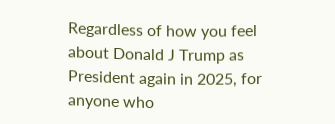Regardless of how you feel about Donald J Trump as President again in 2025, for anyone who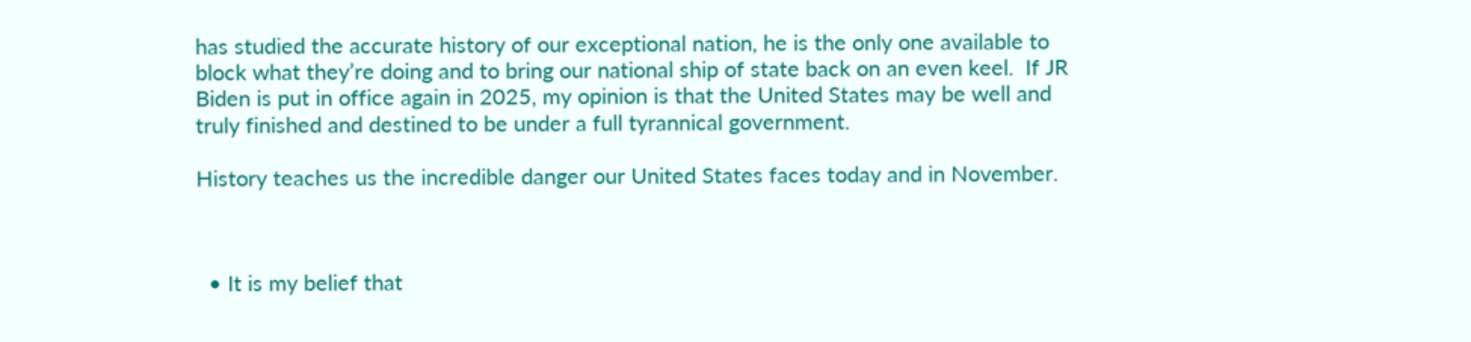has studied the accurate history of our exceptional nation, he is the only one available to block what they’re doing and to bring our national ship of state back on an even keel.  If JR Biden is put in office again in 2025, my opinion is that the United States may be well and truly finished and destined to be under a full tyrannical government.

History teaches us the incredible danger our United States faces today and in November.



  • It is my belief that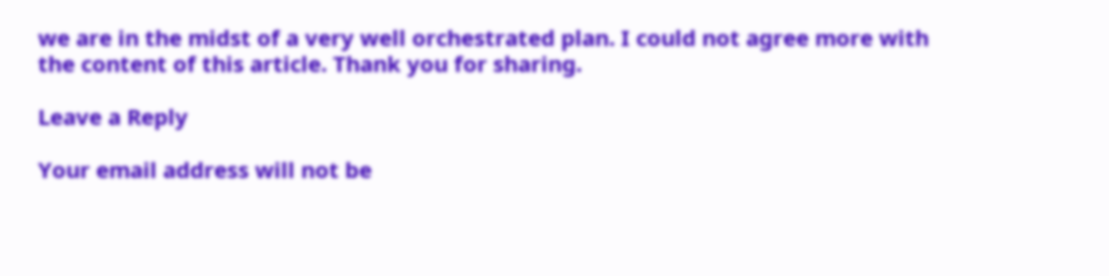we are in the midst of a very well orchestrated plan. I could not agree more with the content of this article. Thank you for sharing.

Leave a Reply

Your email address will not be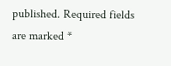published. Required fields are marked *